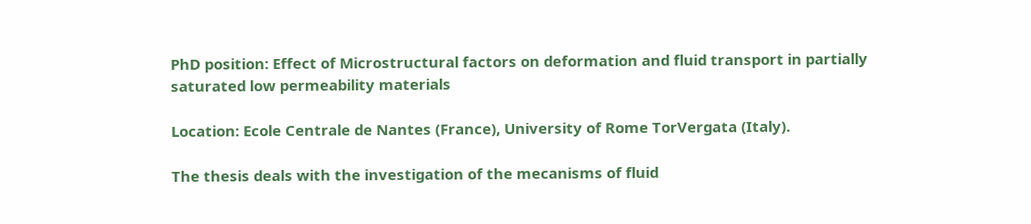PhD position: Effect of Microstructural factors on deformation and fluid transport in partially saturated low permeability materials

Location: Ecole Centrale de Nantes (France), University of Rome TorVergata (Italy).

The thesis deals with the investigation of the mecanisms of fluid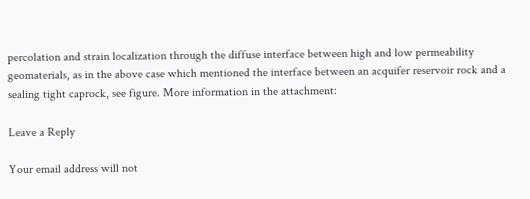percolation and strain localization through the diffuse interface between high and low permeability geomaterials, as in the above case which mentioned the interface between an acquifer reservoir rock and a sealing tight caprock, see figure. More information in the attachment:

Leave a Reply

Your email address will not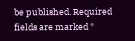be published. Required fields are marked *